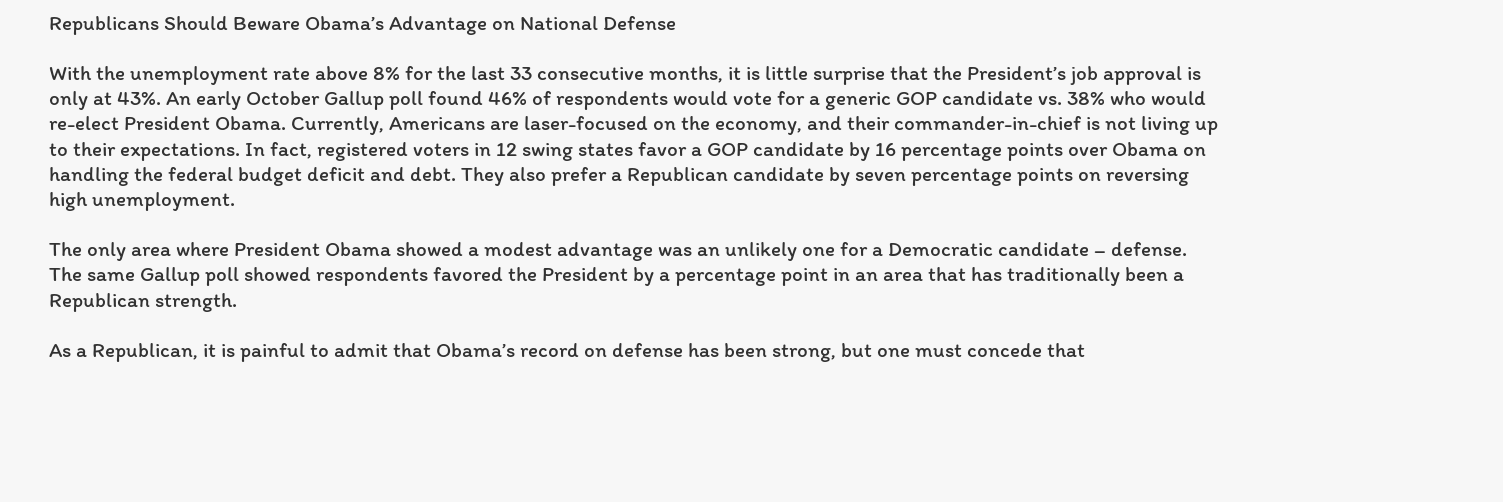Republicans Should Beware Obama’s Advantage on National Defense

With the unemployment rate above 8% for the last 33 consecutive months, it is little surprise that the President’s job approval is only at 43%. An early October Gallup poll found 46% of respondents would vote for a generic GOP candidate vs. 38% who would re-elect President Obama. Currently, Americans are laser-focused on the economy, and their commander-in-chief is not living up to their expectations. In fact, registered voters in 12 swing states favor a GOP candidate by 16 percentage points over Obama on handling the federal budget deficit and debt. They also prefer a Republican candidate by seven percentage points on reversing high unemployment.

The only area where President Obama showed a modest advantage was an unlikely one for a Democratic candidate – defense. The same Gallup poll showed respondents favored the President by a percentage point in an area that has traditionally been a Republican strength.

As a Republican, it is painful to admit that Obama’s record on defense has been strong, but one must concede that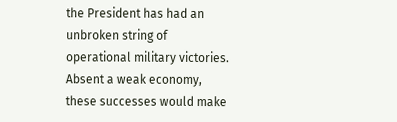the President has had an unbroken string of operational military victories. Absent a weak economy, these successes would make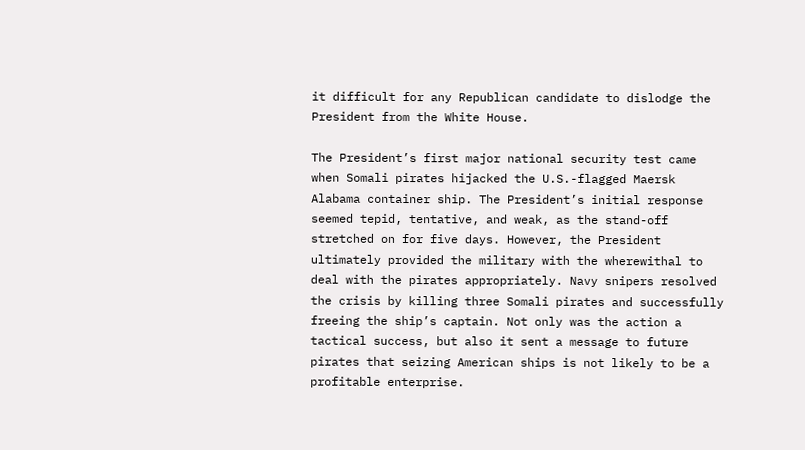it difficult for any Republican candidate to dislodge the President from the White House.

The President’s first major national security test came when Somali pirates hijacked the U.S.-flagged Maersk Alabama container ship. The President’s initial response seemed tepid, tentative, and weak, as the stand-off stretched on for five days. However, the President ultimately provided the military with the wherewithal to deal with the pirates appropriately. Navy snipers resolved the crisis by killing three Somali pirates and successfully freeing the ship’s captain. Not only was the action a tactical success, but also it sent a message to future pirates that seizing American ships is not likely to be a profitable enterprise.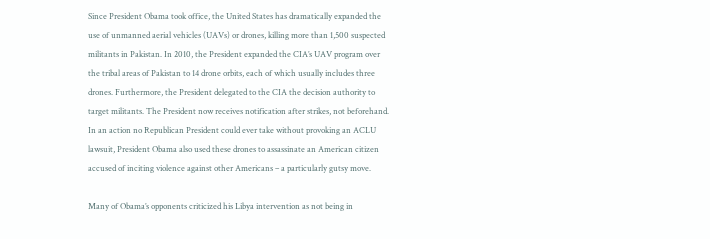Since President Obama took office, the United States has dramatically expanded the use of unmanned aerial vehicles (UAVs) or drones, killing more than 1,500 suspected militants in Pakistan. In 2010, the President expanded the CIA’s UAV program over the tribal areas of Pakistan to 14 drone orbits, each of which usually includes three drones. Furthermore, the President delegated to the CIA the decision authority to target militants. The President now receives notification after strikes, not beforehand. In an action no Republican President could ever take without provoking an ACLU lawsuit, President Obama also used these drones to assassinate an American citizen accused of inciting violence against other Americans – a particularly gutsy move.

Many of Obama’s opponents criticized his Libya intervention as not being in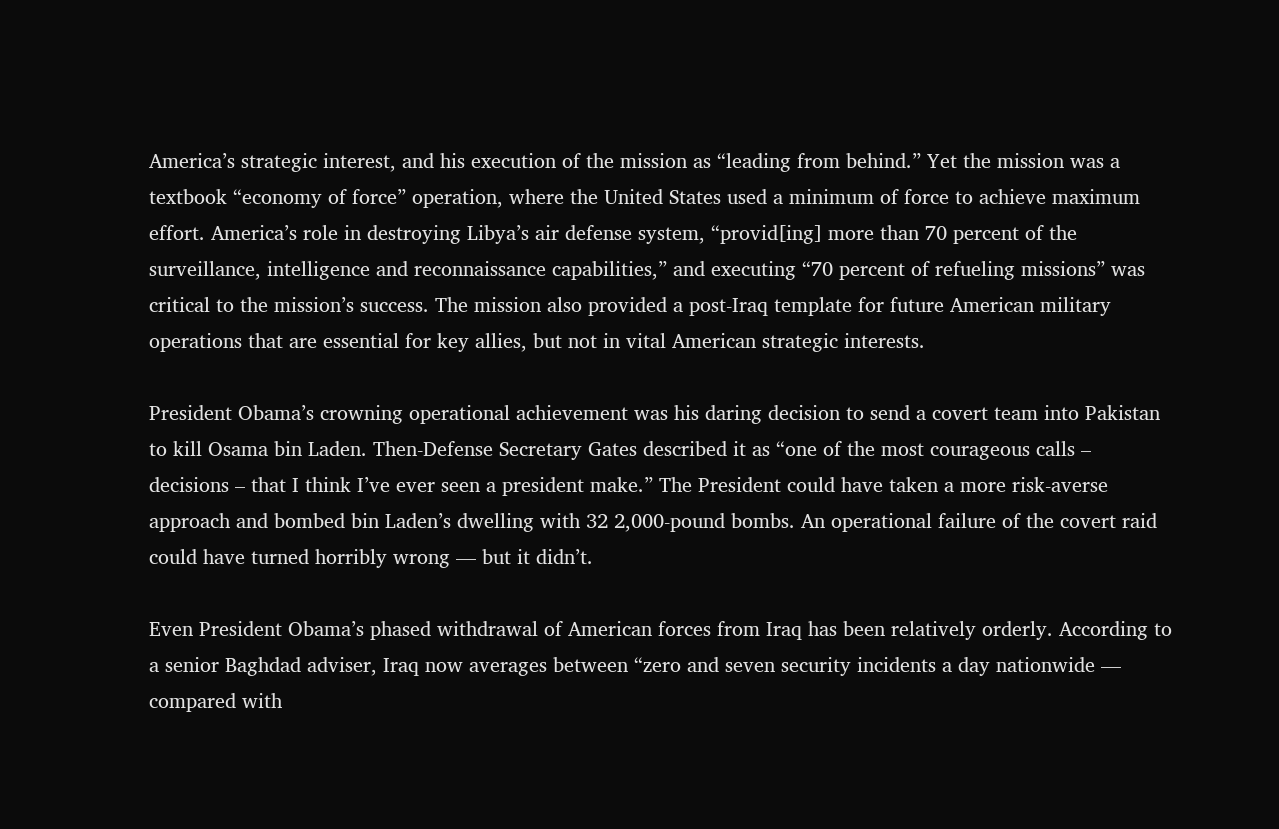America’s strategic interest, and his execution of the mission as “leading from behind.” Yet the mission was a textbook “economy of force” operation, where the United States used a minimum of force to achieve maximum effort. America’s role in destroying Libya’s air defense system, “provid[ing] more than 70 percent of the surveillance, intelligence and reconnaissance capabilities,” and executing “70 percent of refueling missions” was critical to the mission’s success. The mission also provided a post-Iraq template for future American military operations that are essential for key allies, but not in vital American strategic interests.

President Obama’s crowning operational achievement was his daring decision to send a covert team into Pakistan to kill Osama bin Laden. Then-Defense Secretary Gates described it as “one of the most courageous calls – decisions – that I think I’ve ever seen a president make.” The President could have taken a more risk-averse approach and bombed bin Laden’s dwelling with 32 2,000-pound bombs. An operational failure of the covert raid could have turned horribly wrong — but it didn’t.

Even President Obama’s phased withdrawal of American forces from Iraq has been relatively orderly. According to a senior Baghdad adviser, Iraq now averages between “zero and seven security incidents a day nationwide — compared with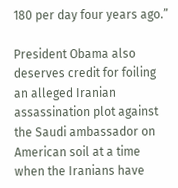180 per day four years ago.”

President Obama also deserves credit for foiling an alleged Iranian assassination plot against the Saudi ambassador on American soil at a time when the Iranians have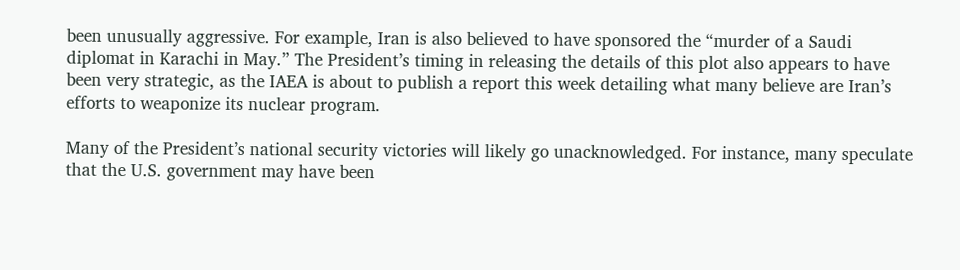been unusually aggressive. For example, Iran is also believed to have sponsored the “murder of a Saudi diplomat in Karachi in May.” The President’s timing in releasing the details of this plot also appears to have been very strategic, as the IAEA is about to publish a report this week detailing what many believe are Iran’s efforts to weaponize its nuclear program.

Many of the President’s national security victories will likely go unacknowledged. For instance, many speculate that the U.S. government may have been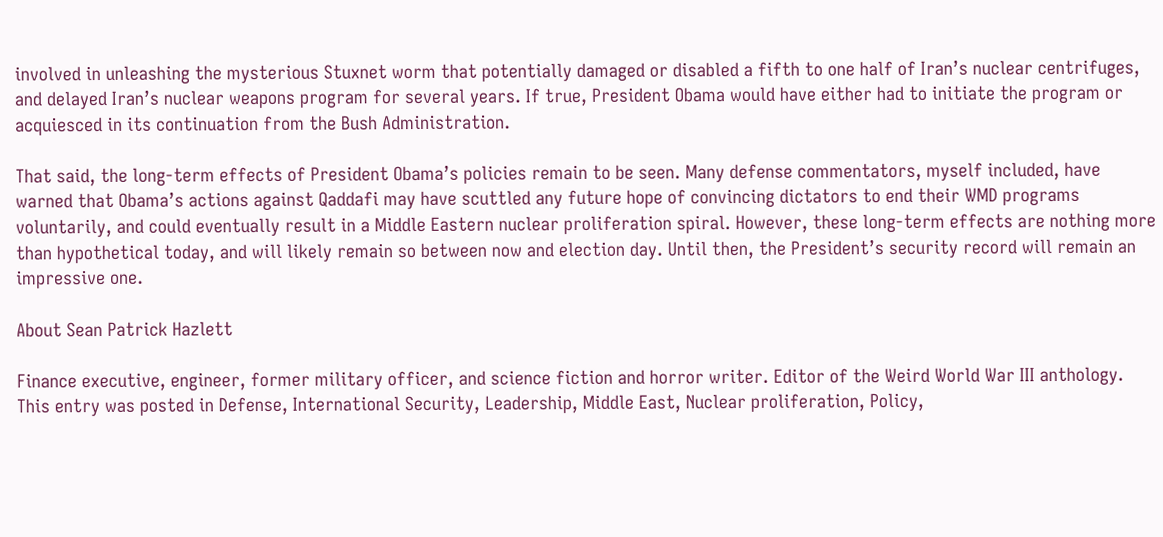involved in unleashing the mysterious Stuxnet worm that potentially damaged or disabled a fifth to one half of Iran’s nuclear centrifuges, and delayed Iran’s nuclear weapons program for several years. If true, President Obama would have either had to initiate the program or acquiesced in its continuation from the Bush Administration.

That said, the long-term effects of President Obama’s policies remain to be seen. Many defense commentators, myself included, have warned that Obama’s actions against Qaddafi may have scuttled any future hope of convincing dictators to end their WMD programs voluntarily, and could eventually result in a Middle Eastern nuclear proliferation spiral. However, these long-term effects are nothing more than hypothetical today, and will likely remain so between now and election day. Until then, the President’s security record will remain an impressive one.

About Sean Patrick Hazlett

Finance executive, engineer, former military officer, and science fiction and horror writer. Editor of the Weird World War III anthology.
This entry was posted in Defense, International Security, Leadership, Middle East, Nuclear proliferation, Policy,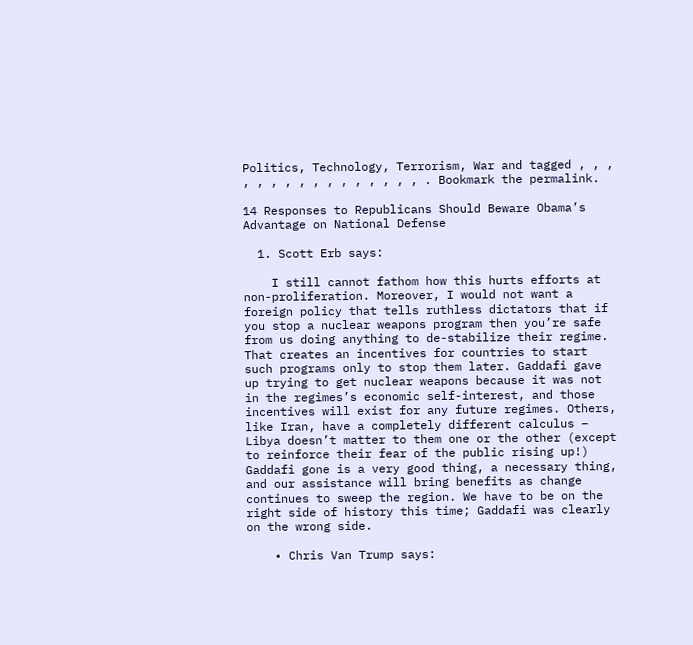Politics, Technology, Terrorism, War and tagged , , , , , , , , , , , , , , , , . Bookmark the permalink.

14 Responses to Republicans Should Beware Obama’s Advantage on National Defense

  1. Scott Erb says:

    I still cannot fathom how this hurts efforts at non-proliferation. Moreover, I would not want a foreign policy that tells ruthless dictators that if you stop a nuclear weapons program then you’re safe from us doing anything to de-stabilize their regime. That creates an incentives for countries to start such programs only to stop them later. Gaddafi gave up trying to get nuclear weapons because it was not in the regimes’s economic self-interest, and those incentives will exist for any future regimes. Others, like Iran, have a completely different calculus – Libya doesn’t matter to them one or the other (except to reinforce their fear of the public rising up!) Gaddafi gone is a very good thing, a necessary thing, and our assistance will bring benefits as change continues to sweep the region. We have to be on the right side of history this time; Gaddafi was clearly on the wrong side.

    • Chris Van Trump says: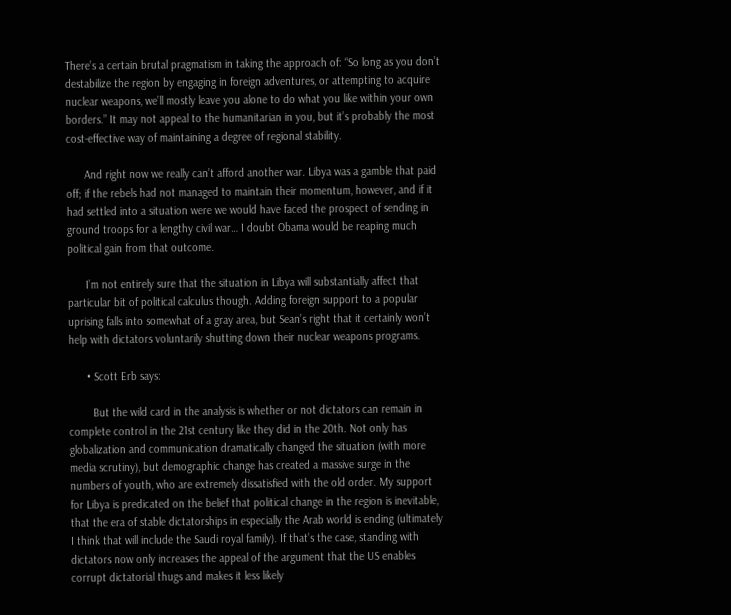There’s a certain brutal pragmatism in taking the approach of: “So long as you don’t destabilize the region by engaging in foreign adventures, or attempting to acquire nuclear weapons, we’ll mostly leave you alone to do what you like within your own borders.” It may not appeal to the humanitarian in you, but it’s probably the most cost-effective way of maintaining a degree of regional stability.

      And right now we really can’t afford another war. Libya was a gamble that paid off; if the rebels had not managed to maintain their momentum, however, and if it had settled into a situation were we would have faced the prospect of sending in ground troops for a lengthy civil war… I doubt Obama would be reaping much political gain from that outcome.

      I’m not entirely sure that the situation in Libya will substantially affect that particular bit of political calculus though. Adding foreign support to a popular uprising falls into somewhat of a gray area, but Sean’s right that it certainly won’t help with dictators voluntarily shutting down their nuclear weapons programs.

      • Scott Erb says:

        But the wild card in the analysis is whether or not dictators can remain in complete control in the 21st century like they did in the 20th. Not only has globalization and communication dramatically changed the situation (with more media scrutiny), but demographic change has created a massive surge in the numbers of youth, who are extremely dissatisfied with the old order. My support for Libya is predicated on the belief that political change in the region is inevitable, that the era of stable dictatorships in especially the Arab world is ending (ultimately I think that will include the Saudi royal family). If that’s the case, standing with dictators now only increases the appeal of the argument that the US enables corrupt dictatorial thugs and makes it less likely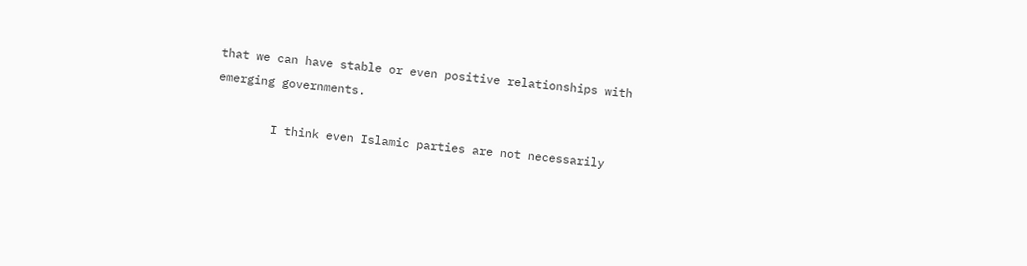that we can have stable or even positive relationships with emerging governments.

        I think even Islamic parties are not necessarily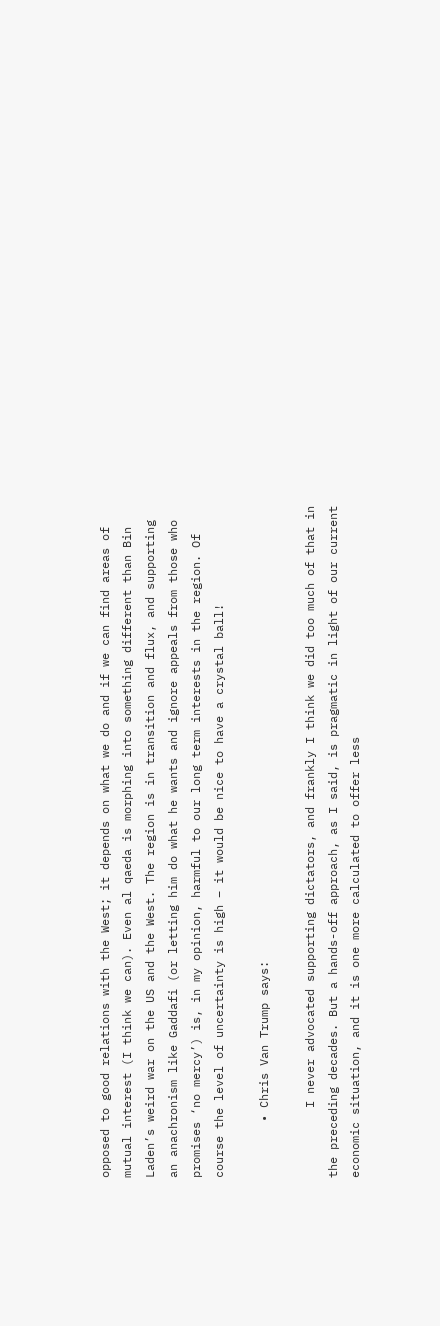opposed to good relations with the West; it depends on what we do and if we can find areas of mutual interest (I think we can). Even al qaeda is morphing into something different than Bin Laden’s weird war on the US and the West. The region is in transition and flux, and supporting an anachronism like Gaddafi (or letting him do what he wants and ignore appeals from those who promises ‘no mercy’) is, in my opinion, harmful to our long term interests in the region. Of course the level of uncertainty is high – it would be nice to have a crystal ball!

        • Chris Van Trump says:

          I never advocated supporting dictators, and frankly I think we did too much of that in the preceding decades. But a hands-off approach, as I said, is pragmatic in light of our current economic situation, and it is one more calculated to offer less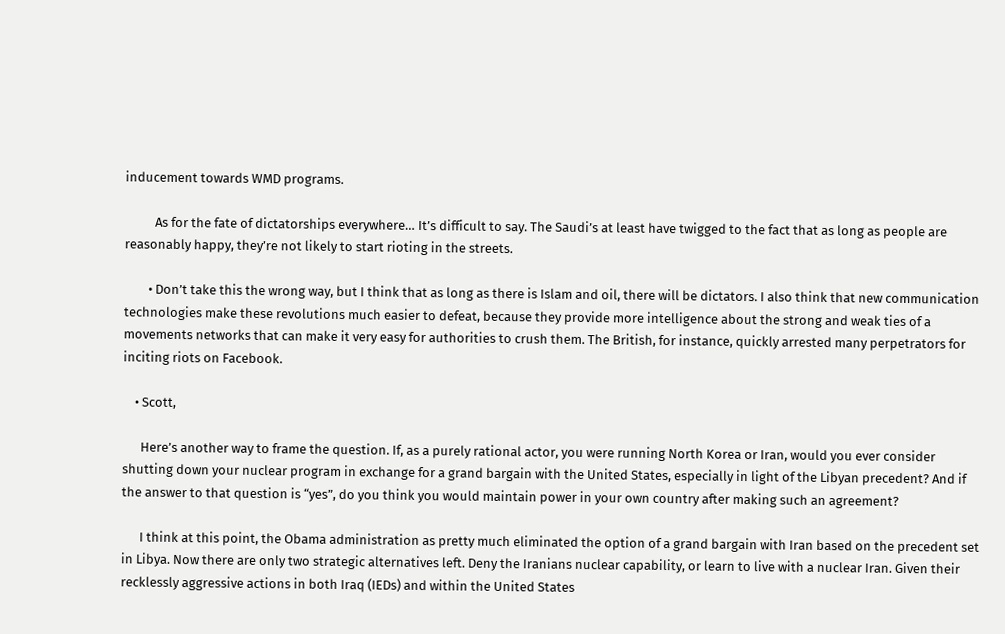inducement towards WMD programs.

          As for the fate of dictatorships everywhere… It’s difficult to say. The Saudi’s at least have twigged to the fact that as long as people are reasonably happy, they’re not likely to start rioting in the streets.

        • Don’t take this the wrong way, but I think that as long as there is Islam and oil, there will be dictators. I also think that new communication technologies make these revolutions much easier to defeat, because they provide more intelligence about the strong and weak ties of a movements networks that can make it very easy for authorities to crush them. The British, for instance, quickly arrested many perpetrators for inciting riots on Facebook.

    • Scott,

      Here’s another way to frame the question. If, as a purely rational actor, you were running North Korea or Iran, would you ever consider shutting down your nuclear program in exchange for a grand bargain with the United States, especially in light of the Libyan precedent? And if the answer to that question is “yes”, do you think you would maintain power in your own country after making such an agreement?

      I think at this point, the Obama administration as pretty much eliminated the option of a grand bargain with Iran based on the precedent set in Libya. Now there are only two strategic alternatives left. Deny the Iranians nuclear capability, or learn to live with a nuclear Iran. Given their recklessly aggressive actions in both Iraq (IEDs) and within the United States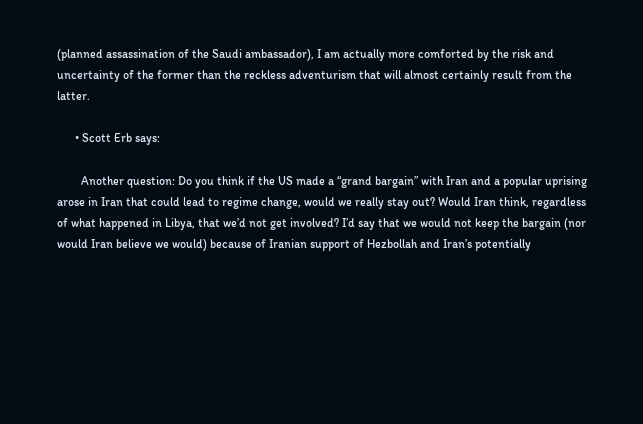(planned assassination of the Saudi ambassador), I am actually more comforted by the risk and uncertainty of the former than the reckless adventurism that will almost certainly result from the latter.

      • Scott Erb says:

        Another question: Do you think if the US made a “grand bargain” with Iran and a popular uprising arose in Iran that could lead to regime change, would we really stay out? Would Iran think, regardless of what happened in Libya, that we’d not get involved? I’d say that we would not keep the bargain (nor would Iran believe we would) because of Iranian support of Hezbollah and Iran’s potentially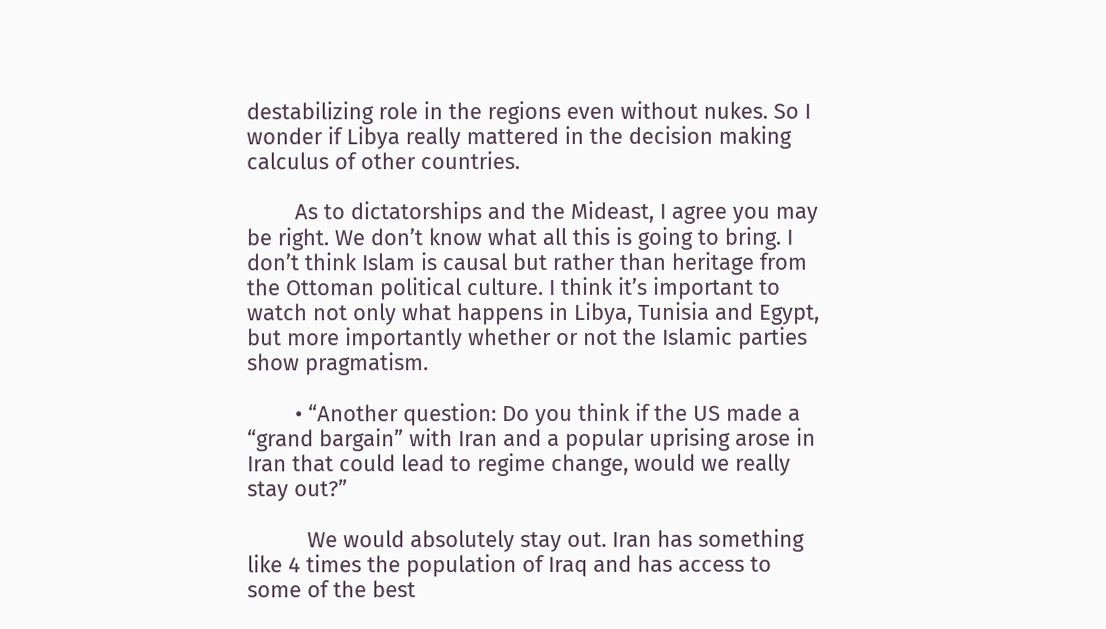destabilizing role in the regions even without nukes. So I wonder if Libya really mattered in the decision making calculus of other countries.

        As to dictatorships and the Mideast, I agree you may be right. We don’t know what all this is going to bring. I don’t think Islam is causal but rather than heritage from the Ottoman political culture. I think it’s important to watch not only what happens in Libya, Tunisia and Egypt, but more importantly whether or not the Islamic parties show pragmatism.

        • “Another question: Do you think if the US made a “grand bargain” with Iran and a popular uprising arose in Iran that could lead to regime change, would we really stay out?”

          We would absolutely stay out. Iran has something like 4 times the population of Iraq and has access to some of the best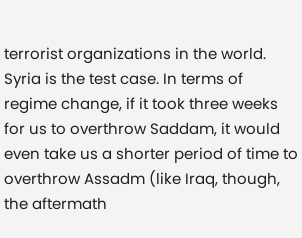terrorist organizations in the world. Syria is the test case. In terms of regime change, if it took three weeks for us to overthrow Saddam, it would even take us a shorter period of time to overthrow Assadm (like Iraq, though, the aftermath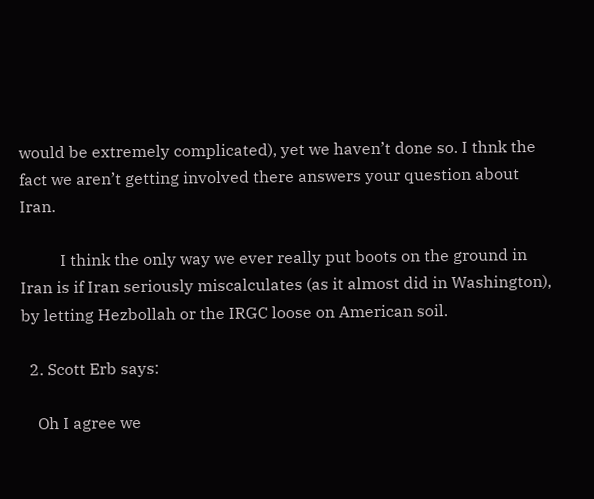would be extremely complicated), yet we haven’t done so. I thnk the fact we aren’t getting involved there answers your question about Iran.

          I think the only way we ever really put boots on the ground in Iran is if Iran seriously miscalculates (as it almost did in Washington), by letting Hezbollah or the IRGC loose on American soil.

  2. Scott Erb says:

    Oh I agree we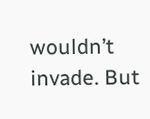wouldn’t invade. But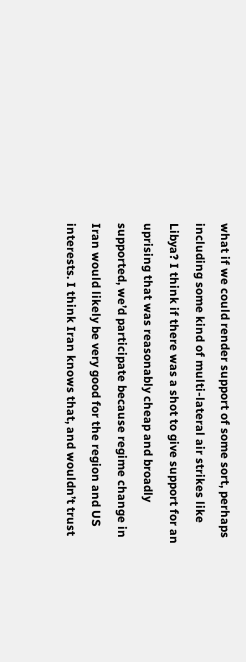what if we could render support of some sort, perhaps including some kind of multi-lateral air strikes like Libya? I think if there was a shot to give support for an uprising that was reasonably cheap and broadly supported, we’d participate because regime change in Iran would likely be very good for the region and US interests. I think Iran knows that, and wouldn’t trust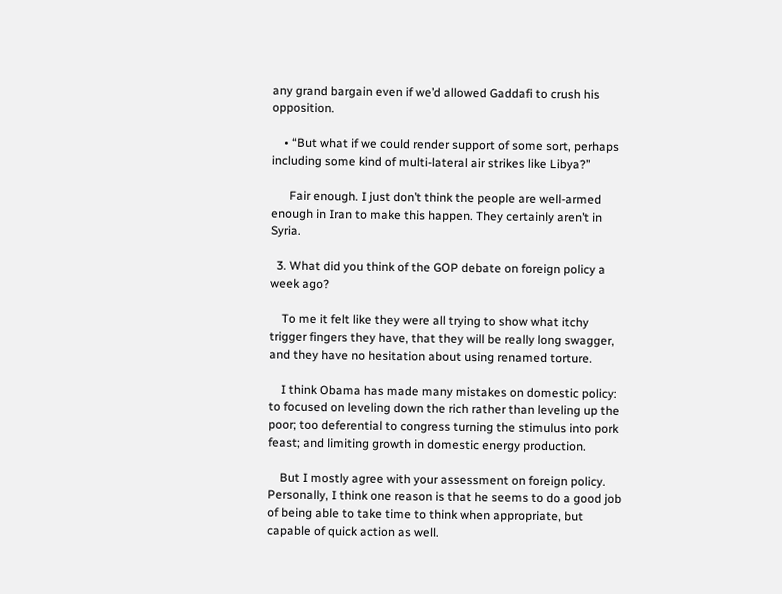any grand bargain even if we’d allowed Gaddafi to crush his opposition.

    • “But what if we could render support of some sort, perhaps including some kind of multi-lateral air strikes like Libya?”

      Fair enough. I just don’t think the people are well-armed enough in Iran to make this happen. They certainly aren’t in Syria.

  3. What did you think of the GOP debate on foreign policy a week ago?

    To me it felt like they were all trying to show what itchy trigger fingers they have, that they will be really long swagger, and they have no hesitation about using renamed torture.

    I think Obama has made many mistakes on domestic policy: to focused on leveling down the rich rather than leveling up the poor; too deferential to congress turning the stimulus into pork feast; and limiting growth in domestic energy production.

    But I mostly agree with your assessment on foreign policy. Personally, I think one reason is that he seems to do a good job of being able to take time to think when appropriate, but capable of quick action as well.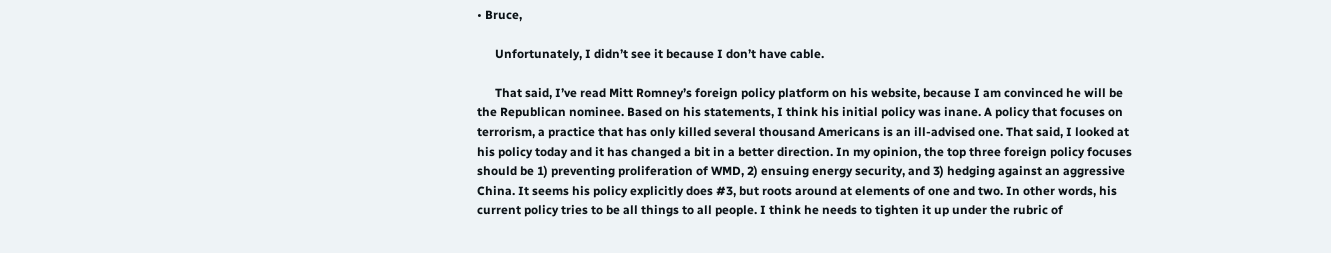• Bruce,

      Unfortunately, I didn’t see it because I don’t have cable.

      That said, I’ve read Mitt Romney’s foreign policy platform on his website, because I am convinced he will be the Republican nominee. Based on his statements, I think his initial policy was inane. A policy that focuses on terrorism, a practice that has only killed several thousand Americans is an ill-advised one. That said, I looked at his policy today and it has changed a bit in a better direction. In my opinion, the top three foreign policy focuses should be 1) preventing proliferation of WMD, 2) ensuing energy security, and 3) hedging against an aggressive China. It seems his policy explicitly does #3, but roots around at elements of one and two. In other words, his current policy tries to be all things to all people. I think he needs to tighten it up under the rubric of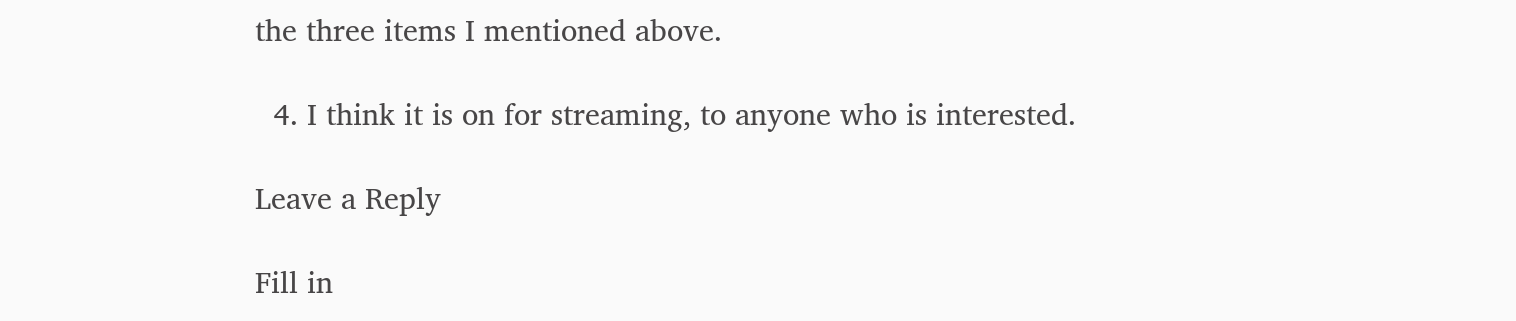the three items I mentioned above.

  4. I think it is on for streaming, to anyone who is interested.

Leave a Reply

Fill in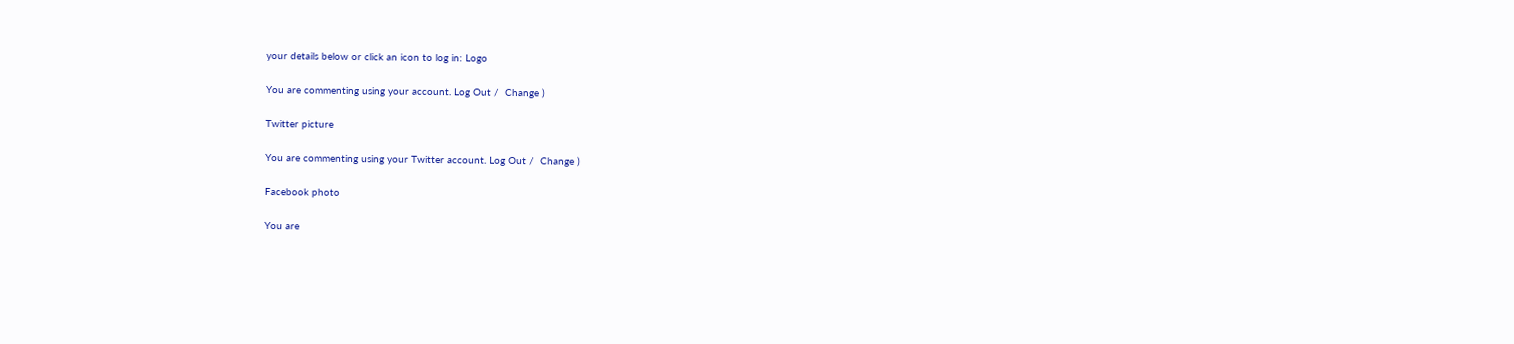your details below or click an icon to log in: Logo

You are commenting using your account. Log Out /  Change )

Twitter picture

You are commenting using your Twitter account. Log Out /  Change )

Facebook photo

You are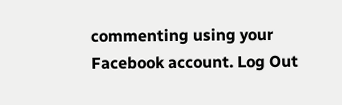commenting using your Facebook account. Log Out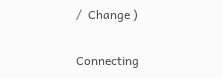/  Change )

Connecting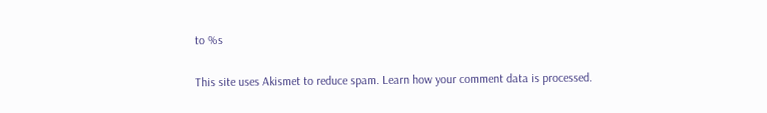to %s

This site uses Akismet to reduce spam. Learn how your comment data is processed.